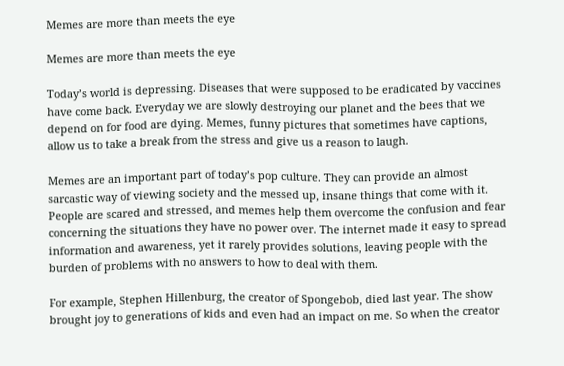Memes are more than meets the eye

Memes are more than meets the eye

Today’s world is depressing. Diseases that were supposed to be eradicated by vaccines have come back. Everyday we are slowly destroying our planet and the bees that we depend on for food are dying. Memes, funny pictures that sometimes have captions, allow us to take a break from the stress and give us a reason to laugh.

Memes are an important part of today’s pop culture. They can provide an almost sarcastic way of viewing society and the messed up, insane things that come with it.  People are scared and stressed, and memes help them overcome the confusion and fear concerning the situations they have no power over. The internet made it easy to spread information and awareness, yet it rarely provides solutions, leaving people with the burden of problems with no answers to how to deal with them.

For example, Stephen Hillenburg, the creator of Spongebob, died last year. The show brought joy to generations of kids and even had an impact on me. So when the creator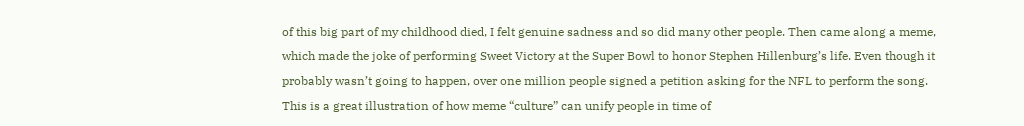of this big part of my childhood died, I felt genuine sadness and so did many other people. Then came along a meme, which made the joke of performing Sweet Victory at the Super Bowl to honor Stephen Hillenburg’s life. Even though it probably wasn’t going to happen, over one million people signed a petition asking for the NFL to perform the song. This is a great illustration of how meme “culture” can unify people in time of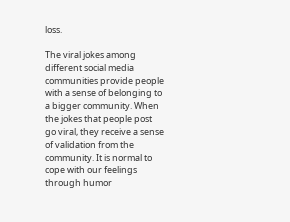loss.

The viral jokes among different social media communities provide people with a sense of belonging to a bigger community. When the jokes that people post go viral, they receive a sense of validation from the community. It is normal to cope with our feelings through humor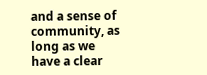and a sense of community, as long as we have a clear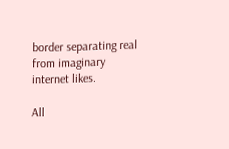border separating real from imaginary internet likes.

All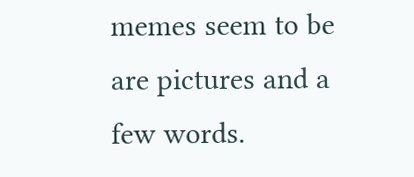memes seem to be are pictures and a few words.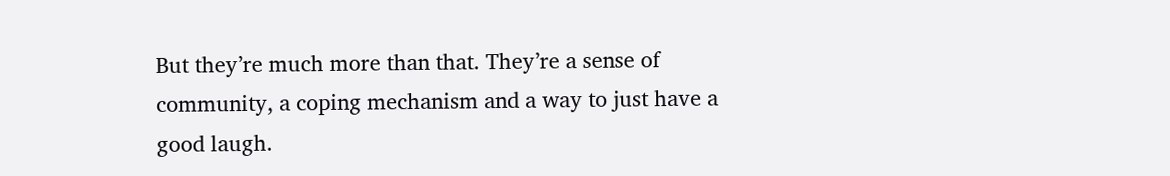But they’re much more than that. They’re a sense of community, a coping mechanism and a way to just have a good laugh.